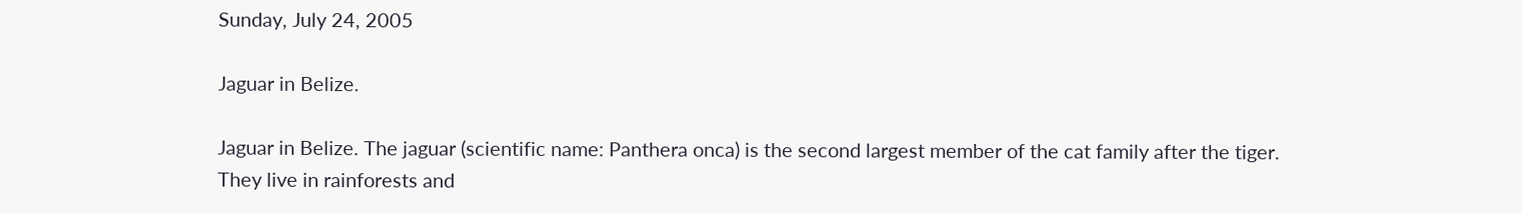Sunday, July 24, 2005

Jaguar in Belize.

Jaguar in Belize. The jaguar (scientific name: Panthera onca) is the second largest member of the cat family after the tiger. They live in rainforests and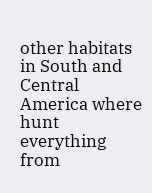other habitats in South and Central America where hunt everything from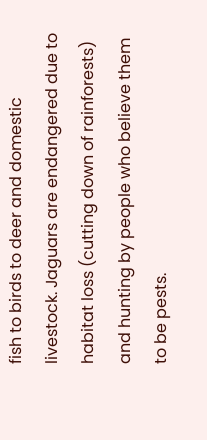fish to birds to deer and domestic livestock. Jaguars are endangered due to habitat loss (cutting down of rainforests) and hunting by people who believe them to be pests.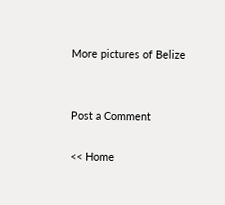More pictures of Belize


Post a Comment

<< Home